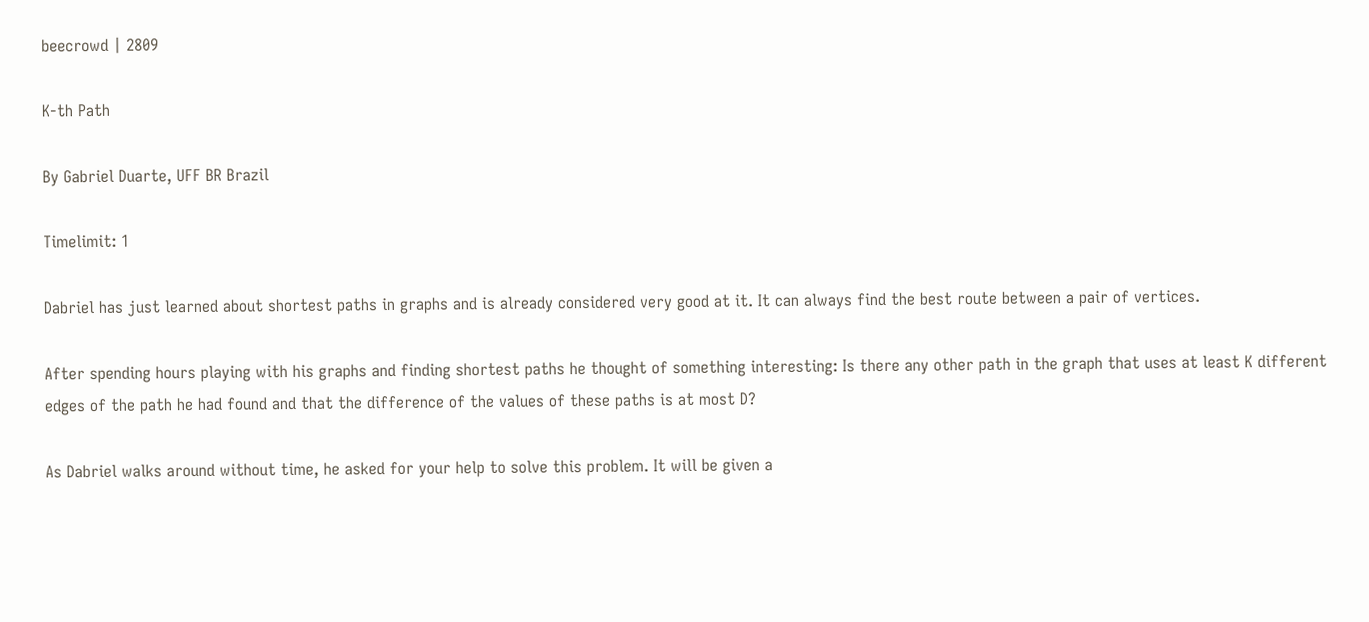beecrowd | 2809

K-th Path

By Gabriel Duarte, UFF BR Brazil

Timelimit: 1

Dabriel has just learned about shortest paths in graphs and is already considered very good at it. It can always find the best route between a pair of vertices.

After spending hours playing with his graphs and finding shortest paths he thought of something interesting: Is there any other path in the graph that uses at least K different edges of the path he had found and that the difference of the values of these paths is at most D?

As Dabriel walks around without time, he asked for your help to solve this problem. It will be given a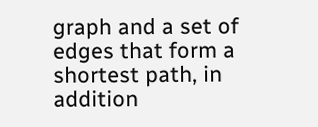graph and a set of edges that form a shortest path, in addition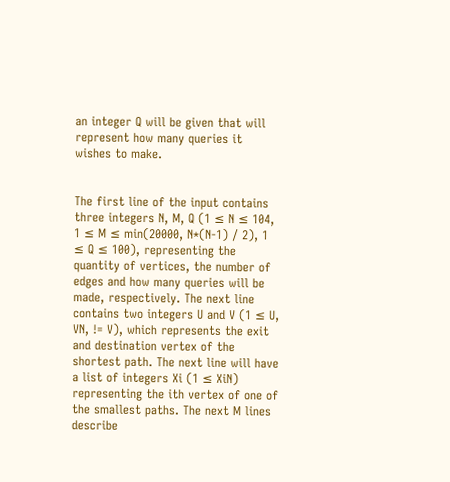an integer Q will be given that will represent how many queries it wishes to make.


The first line of the input contains three integers N, M, Q (1 ≤ N ≤ 104, 1 ≤ M ≤ min(20000, N*(N-1) / 2), 1 ≤ Q ≤ 100), representing the quantity of vertices, the number of edges and how many queries will be made, respectively. The next line contains two integers U and V (1 ≤ U, VN, != V), which represents the exit and destination vertex of the shortest path. The next line will have a list of integers Xi (1 ≤ XiN) representing the ith vertex of one of the smallest paths. The next M lines describe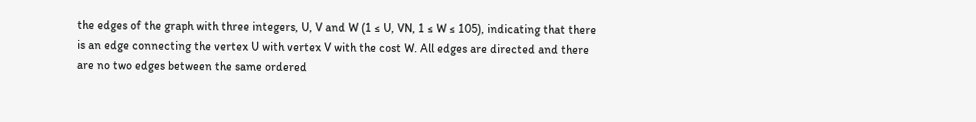the edges of the graph with three integers, U, V and W (1 ≤ U, VN, 1 ≤ W ≤ 105), indicating that there is an edge connecting the vertex U with vertex V with the cost W. All edges are directed and there are no two edges between the same ordered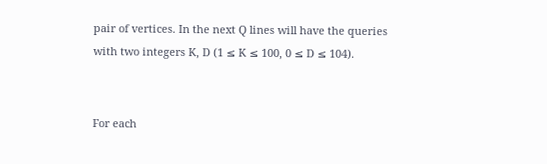pair of vertices. In the next Q lines will have the queries with two integers K, D (1 ≤ K ≤ 100, 0 ≤ D ≤ 104).


For each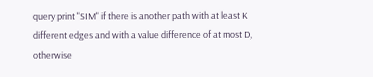query print "SIM" if there is another path with at least K different edges and with a value difference of at most D, otherwise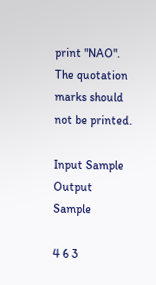print "NAO". The quotation marks should not be printed.

Input Sample Output Sample

4 6 3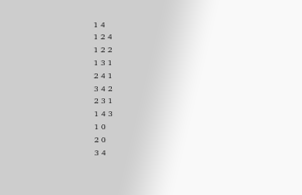1 4
1 2 4
1 2 2
1 3 1
2 4 1
3 4 2
2 3 1
1 4 3
1 0
2 0
3 4